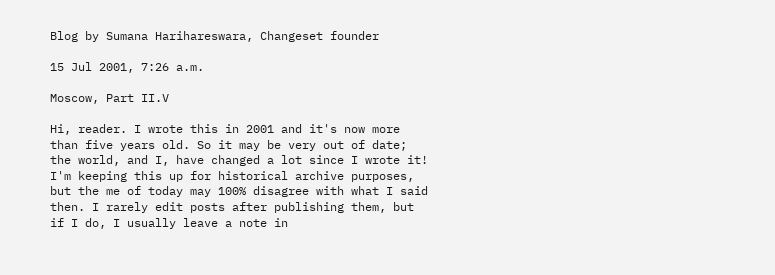Blog by Sumana Harihareswara, Changeset founder

15 Jul 2001, 7:26 a.m.

Moscow, Part II.V

Hi, reader. I wrote this in 2001 and it's now more than five years old. So it may be very out of date; the world, and I, have changed a lot since I wrote it! I'm keeping this up for historical archive purposes, but the me of today may 100% disagree with what I said then. I rarely edit posts after publishing them, but if I do, I usually leave a note in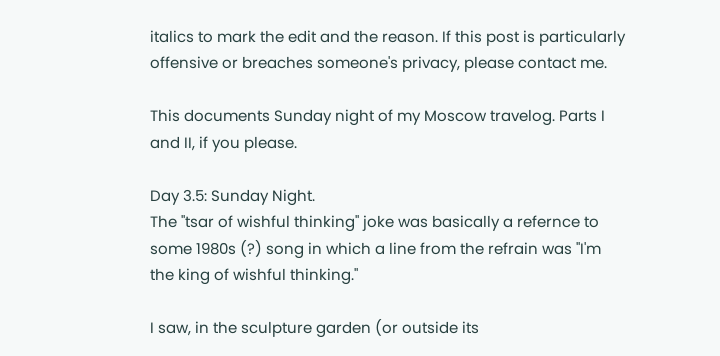italics to mark the edit and the reason. If this post is particularly offensive or breaches someone's privacy, please contact me.

This documents Sunday night of my Moscow travelog. Parts I and II, if you please.

Day 3.5: Sunday Night.
The "tsar of wishful thinking" joke was basically a refernce to some 1980s (?) song in which a line from the refrain was "I'm the king of wishful thinking."

I saw, in the sculpture garden (or outside its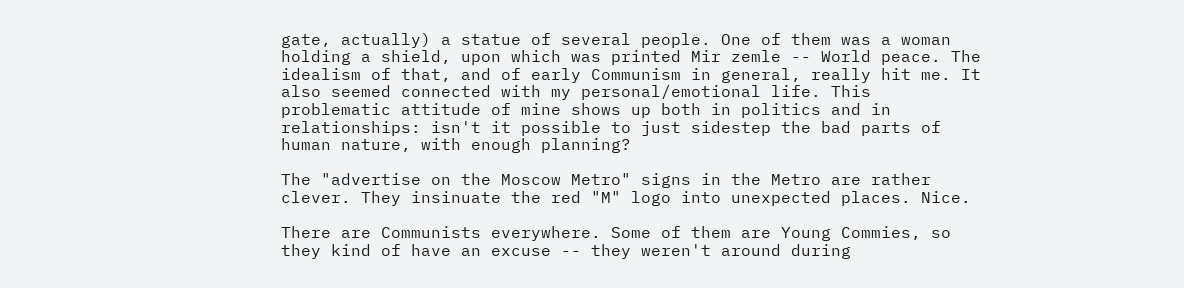gate, actually) a statue of several people. One of them was a woman holding a shield, upon which was printed Mir zemle -- World peace. The idealism of that, and of early Communism in general, really hit me. It also seemed connected with my personal/emotional life. This problematic attitude of mine shows up both in politics and in relationships: isn't it possible to just sidestep the bad parts of human nature, with enough planning?

The "advertise on the Moscow Metro" signs in the Metro are rather clever. They insinuate the red "M" logo into unexpected places. Nice.

There are Communists everywhere. Some of them are Young Commies, so they kind of have an excuse -- they weren't around during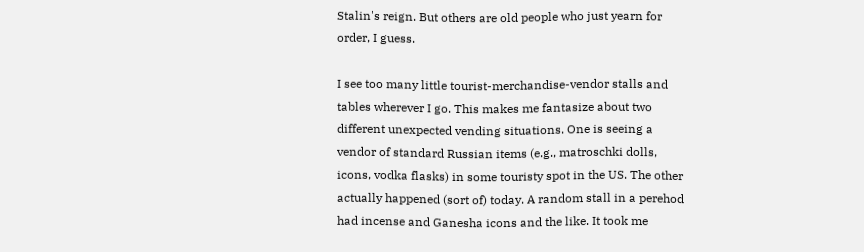Stalin's reign. But others are old people who just yearn for order, I guess.

I see too many little tourist-merchandise-vendor stalls and tables wherever I go. This makes me fantasize about two different unexpected vending situations. One is seeing a vendor of standard Russian items (e.g., matroschki dolls, icons, vodka flasks) in some touristy spot in the US. The other actually happened (sort of) today. A random stall in a perehod had incense and Ganesha icons and the like. It took me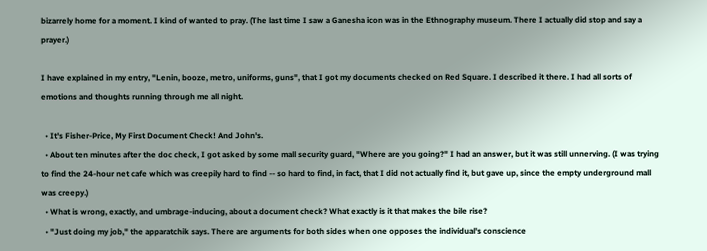bizarrely home for a moment. I kind of wanted to pray. (The last time I saw a Ganesha icon was in the Ethnography museum. There I actually did stop and say a prayer.)

I have explained in my entry, "Lenin, booze, metro, uniforms, guns", that I got my documents checked on Red Square. I described it there. I had all sorts of emotions and thoughts running through me all night.

  • It's Fisher-Price, My First Document Check! And John's.
  • About ten minutes after the doc check, I got asked by some mall security guard, "Where are you going?" I had an answer, but it was still unnerving. (I was trying to find the 24-hour net cafe which was creepily hard to find -- so hard to find, in fact, that I did not actually find it, but gave up, since the empty underground mall was creepy.)
  • What is wrong, exactly, and umbrage-inducing, about a document check? What exactly is it that makes the bile rise?
  • "Just doing my job," the apparatchik says. There are arguments for both sides when one opposes the individual's conscience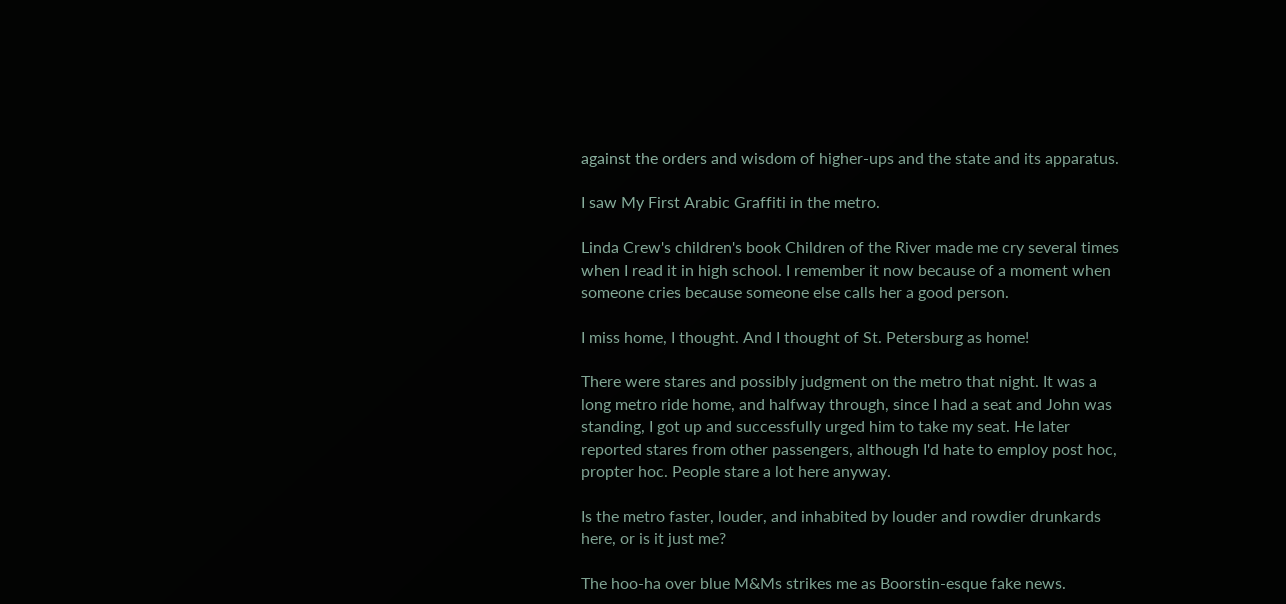against the orders and wisdom of higher-ups and the state and its apparatus.

I saw My First Arabic Graffiti in the metro.

Linda Crew's children's book Children of the River made me cry several times when I read it in high school. I remember it now because of a moment when someone cries because someone else calls her a good person.

I miss home, I thought. And I thought of St. Petersburg as home!

There were stares and possibly judgment on the metro that night. It was a long metro ride home, and halfway through, since I had a seat and John was standing, I got up and successfully urged him to take my seat. He later reported stares from other passengers, although I'd hate to employ post hoc, propter hoc. People stare a lot here anyway.

Is the metro faster, louder, and inhabited by louder and rowdier drunkards here, or is it just me?

The hoo-ha over blue M&Ms strikes me as Boorstin-esque fake news.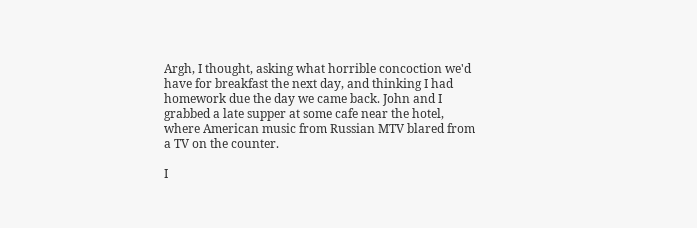Argh, I thought, asking what horrible concoction we'd have for breakfast the next day, and thinking I had homework due the day we came back. John and I grabbed a late supper at some cafe near the hotel, where American music from Russian MTV blared from a TV on the counter.

I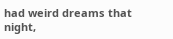had weird dreams that night,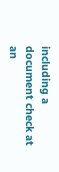including a document check at an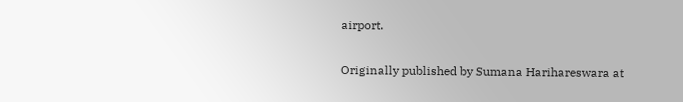airport.

Originally published by Sumana Harihareswara at